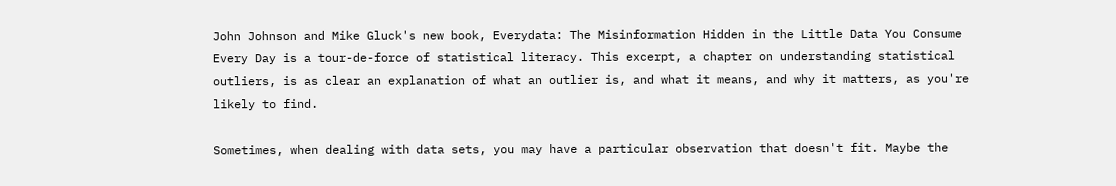John Johnson and Mike Gluck's new book, Everydata: The Misinformation Hidden in the Little Data You Consume Every Day is a tour-de-force of statistical literacy. This excerpt, a chapter on understanding statistical outliers, is as clear an explanation of what an outlier is, and what it means, and why it matters, as you're likely to find.

Sometimes, when dealing with data sets, you may have a particular observation that doesn't fit. Maybe the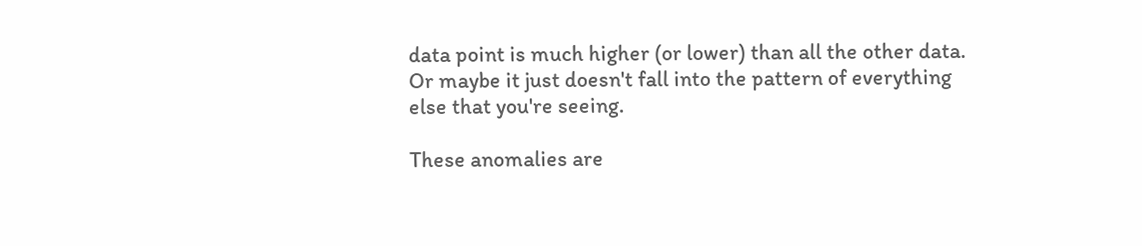data point is much higher (or lower) than all the other data. Or maybe it just doesn't fall into the pattern of everything else that you're seeing.

These anomalies are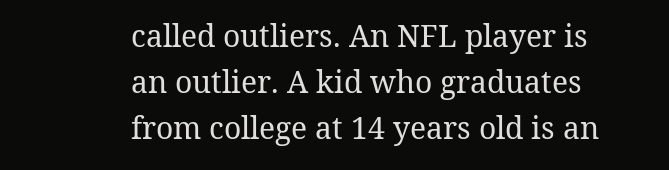called outliers. An NFL player is an outlier. A kid who graduates from college at 14 years old is an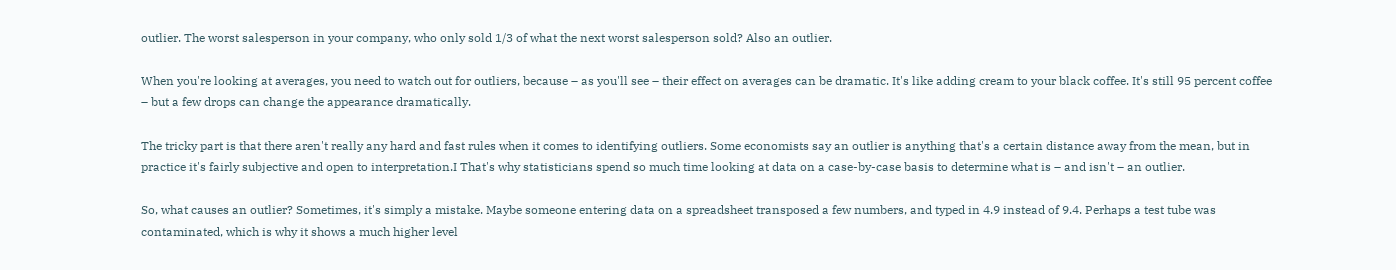outlier. The worst salesperson in your company, who only sold 1/3 of what the next worst salesperson sold? Also an outlier.

When you're looking at averages, you need to watch out for outliers, because – as you'll see – their effect on averages can be dramatic. It's like adding cream to your black coffee. It's still 95 percent coffee – but a few drops can change the appearance dramatically.

The tricky part is that there aren't really any hard and fast rules when it comes to identifying outliers. Some economists say an outlier is anything that's a certain distance away from the mean, but in practice it's fairly subjective and open to interpretation.I That's why statisticians spend so much time looking at data on a case-by-case basis to determine what is – and isn't – an outlier.

So, what causes an outlier? Sometimes, it's simply a mistake. Maybe someone entering data on a spreadsheet transposed a few numbers, and typed in 4.9 instead of 9.4. Perhaps a test tube was contaminated, which is why it shows a much higher level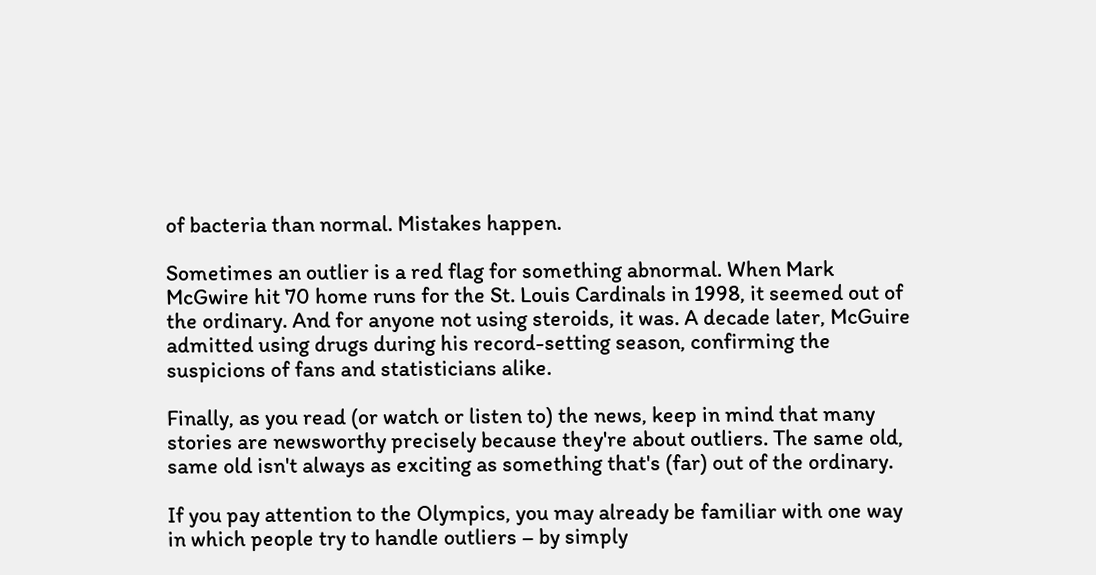of bacteria than normal. Mistakes happen.

Sometimes an outlier is a red flag for something abnormal. When Mark McGwire hit 70 home runs for the St. Louis Cardinals in 1998, it seemed out of the ordinary. And for anyone not using steroids, it was. A decade later, McGuire admitted using drugs during his record-setting season, confirming the suspicions of fans and statisticians alike.

Finally, as you read (or watch or listen to) the news, keep in mind that many stories are newsworthy precisely because they're about outliers. The same old, same old isn't always as exciting as something that's (far) out of the ordinary.

If you pay attention to the Olympics, you may already be familiar with one way in which people try to handle outliers – by simply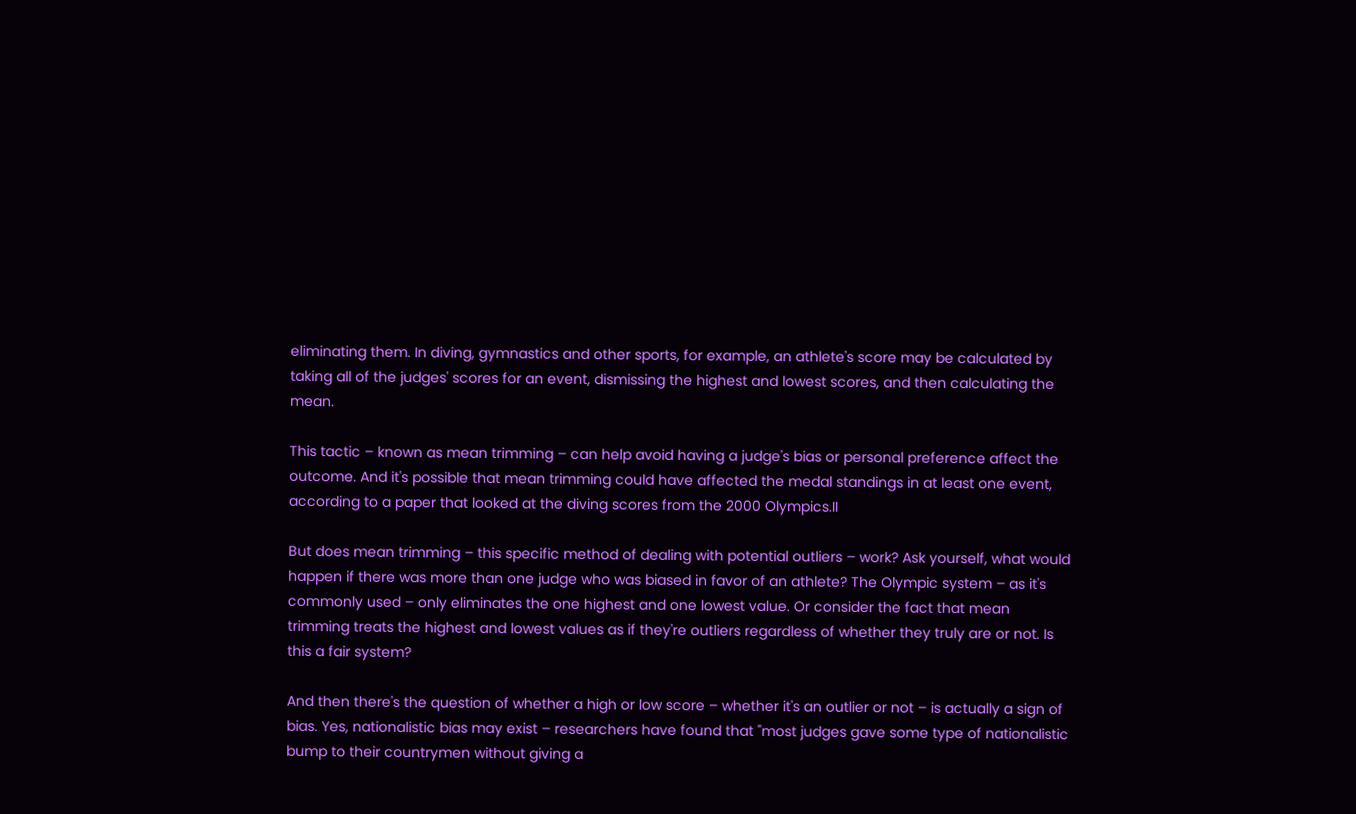eliminating them. In diving, gymnastics and other sports, for example, an athlete's score may be calculated by taking all of the judges' scores for an event, dismissing the highest and lowest scores, and then calculating the mean.

This tactic – known as mean trimming – can help avoid having a judge's bias or personal preference affect the outcome. And it's possible that mean trimming could have affected the medal standings in at least one event, according to a paper that looked at the diving scores from the 2000 Olympics.II

But does mean trimming – this specific method of dealing with potential outliers – work? Ask yourself, what would happen if there was more than one judge who was biased in favor of an athlete? The Olympic system – as it's commonly used – only eliminates the one highest and one lowest value. Or consider the fact that mean trimming treats the highest and lowest values as if they're outliers regardless of whether they truly are or not. Is this a fair system?

And then there's the question of whether a high or low score – whether it's an outlier or not – is actually a sign of bias. Yes, nationalistic bias may exist – researchers have found that "most judges gave some type of nationalistic bump to their countrymen without giving a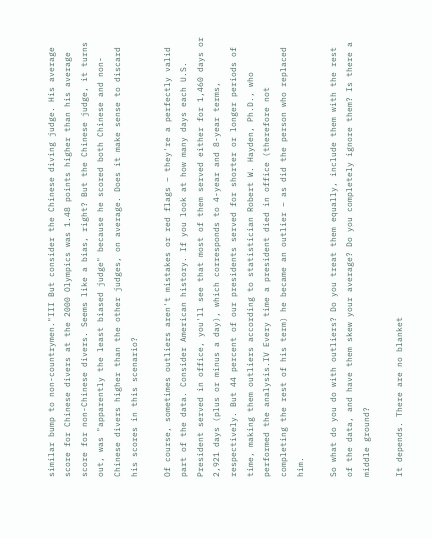similar bump to non-countrymen."III But consider the Chinese diving judge. His average score for Chinese divers at the 2000 Olympics was 1.48 points higher than his average score for non-Chinese divers. Seems like a bias, right? But the Chinese judge, it turns out, was "apparently the least biased judge" because he scored both Chinese and non-Chinese divers higher than the other judges, on average. Does it make sense to discard his scores in this scenario?

Of course, sometimes outliers aren't mistakes or red flags – they're a perfectly valid part of the data. Consider American history. If you look at how many days each U.S. President served in office, you'll see that most of them served either for 1,460 days or 2,921 days (plus or minus a day), which corresponds to 4-year and 8-year terms, respectively. But 44 percent of our presidents served for shorter or longer periods of time, making them outliers according to statistician Robert W. Hayden, Ph.D., who performed the analysis.IV Every time a president died in office (therefore not completing the rest of his term) he became an outlier – as did the person who replaced him.

So what do you do with outliers? Do you treat them equally, include them with the rest of the data, and have them skew your average? Do you completely ignore them? Is there a middle ground?

It depends. There are no blanket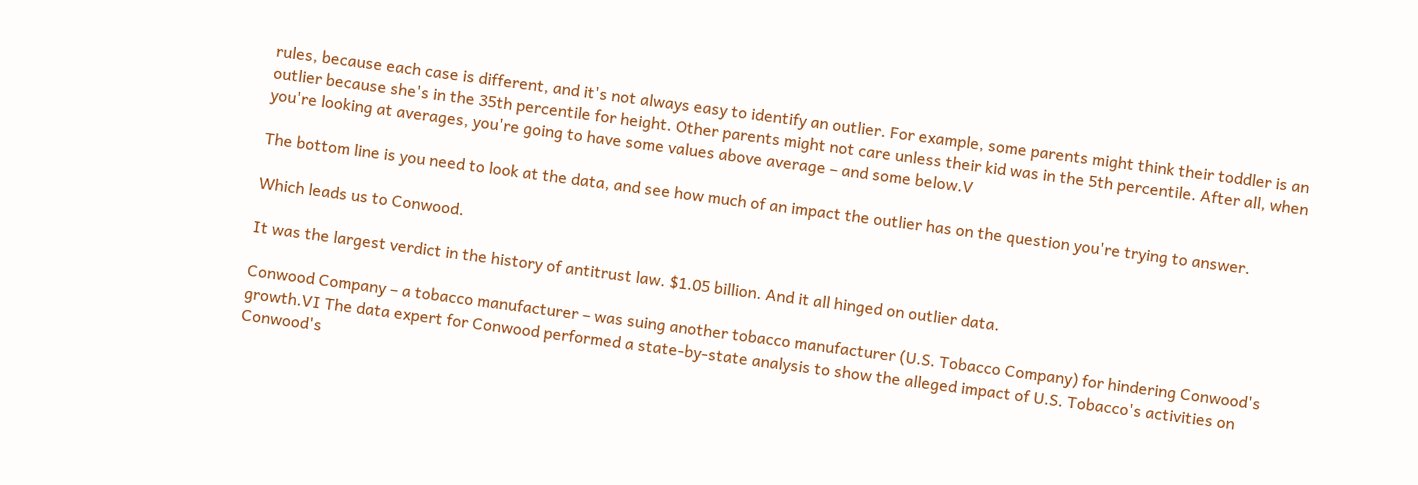rules, because each case is different, and it's not always easy to identify an outlier. For example, some parents might think their toddler is an outlier because she's in the 35th percentile for height. Other parents might not care unless their kid was in the 5th percentile. After all, when you're looking at averages, you're going to have some values above average – and some below.V

The bottom line is you need to look at the data, and see how much of an impact the outlier has on the question you're trying to answer.

Which leads us to Conwood.

It was the largest verdict in the history of antitrust law. $1.05 billion. And it all hinged on outlier data.

Conwood Company – a tobacco manufacturer – was suing another tobacco manufacturer (U.S. Tobacco Company) for hindering Conwood's growth.VI The data expert for Conwood performed a state-by-state analysis to show the alleged impact of U.S. Tobacco's activities on Conwood's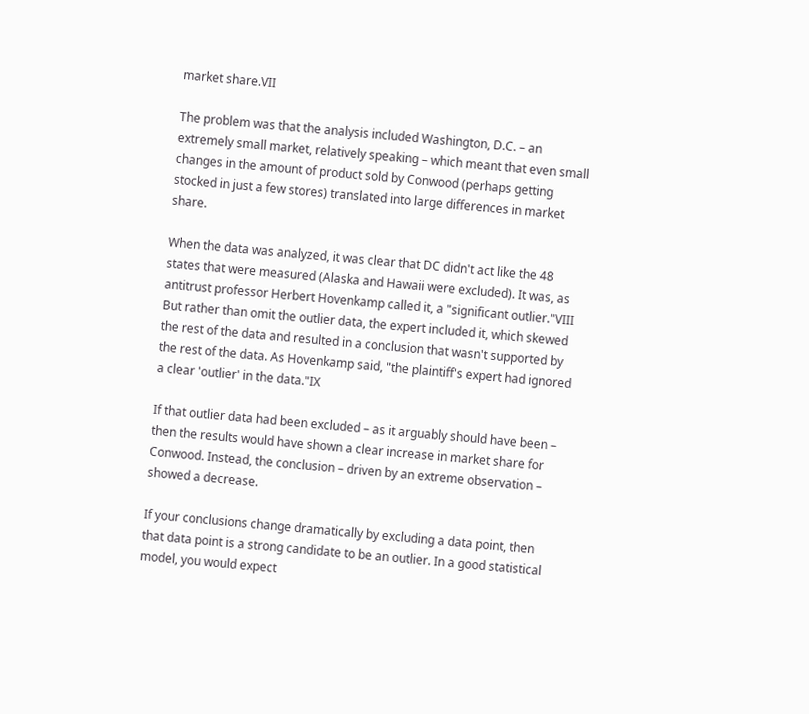market share.VII

The problem was that the analysis included Washington, D.C. – an extremely small market, relatively speaking – which meant that even small changes in the amount of product sold by Conwood (perhaps getting stocked in just a few stores) translated into large differences in market share.

When the data was analyzed, it was clear that DC didn't act like the 48 states that were measured (Alaska and Hawaii were excluded). It was, as antitrust professor Herbert Hovenkamp called it, a "significant outlier."VIII But rather than omit the outlier data, the expert included it, which skewed the rest of the data and resulted in a conclusion that wasn't supported by the rest of the data. As Hovenkamp said, "the plaintiff's expert had ignored a clear 'outlier' in the data."IX

If that outlier data had been excluded – as it arguably should have been – then the results would have shown a clear increase in market share for Conwood. Instead, the conclusion – driven by an extreme observation – showed a decrease.

If your conclusions change dramatically by excluding a data point, then that data point is a strong candidate to be an outlier. In a good statistical model, you would expect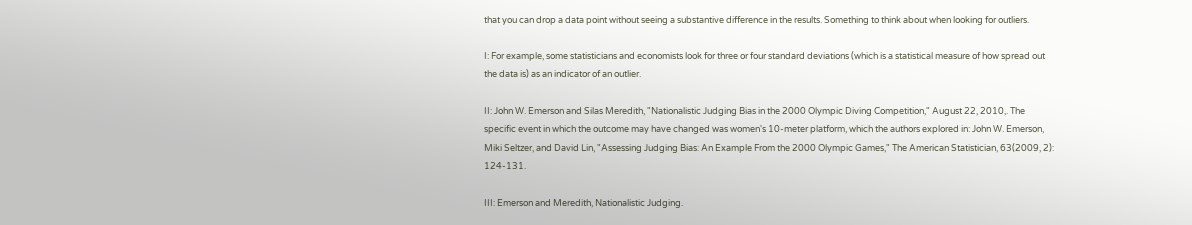that you can drop a data point without seeing a substantive difference in the results. Something to think about when looking for outliers.

I: For example, some statisticians and economists look for three or four standard deviations (which is a statistical measure of how spread out the data is) as an indicator of an outlier.

II: John W. Emerson and Silas Meredith, "Nationalistic Judging Bias in the 2000 Olympic Diving Competition," August 22, 2010,. The specific event in which the outcome may have changed was women's 10-meter platform, which the authors explored in: John W. Emerson, Miki Seltzer, and David Lin, "Assessing Judging Bias: An Example From the 2000 Olympic Games," The American Statistician, 63(2009, 2): 124-131.

III: Emerson and Meredith, Nationalistic Judging.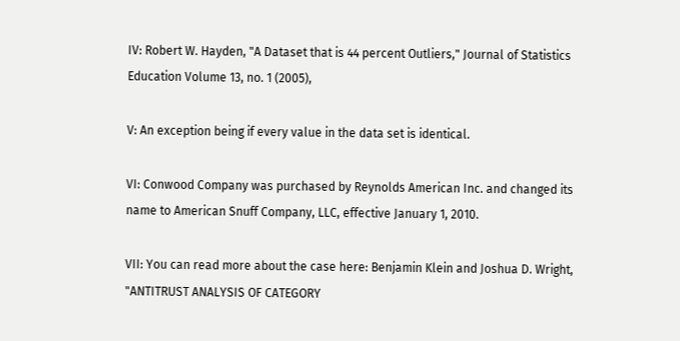IV: Robert W. Hayden, "A Dataset that is 44 percent Outliers," Journal of Statistics Education Volume 13, no. 1 (2005),

V: An exception being if every value in the data set is identical.

VI: Conwood Company was purchased by Reynolds American Inc. and changed its name to American Snuff Company, LLC, effective January 1, 2010.

VII: You can read more about the case here: Benjamin Klein and Joshua D. Wright, "ANTITRUST ANALYSIS OF CATEGORY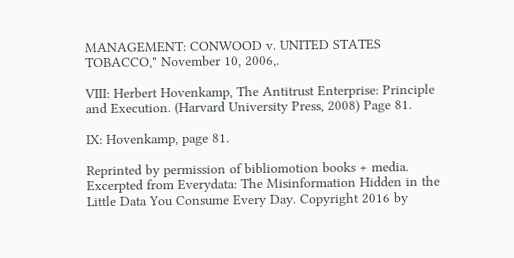MANAGEMENT: CONWOOD v. UNITED STATES TOBACCO," November 10, 2006,.

VIII: Herbert Hovenkamp, The Antitrust Enterprise: Principle and Execution. (Harvard University Press, 2008) Page 81.

IX: Hovenkamp, page 81.

Reprinted by permission of bibliomotion books + media. Excerpted from Everydata: The Misinformation Hidden in the Little Data You Consume Every Day. Copyright 2016 by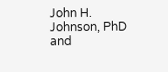John H. Johnson, PhD and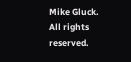Mike Gluck. All rights reserved.